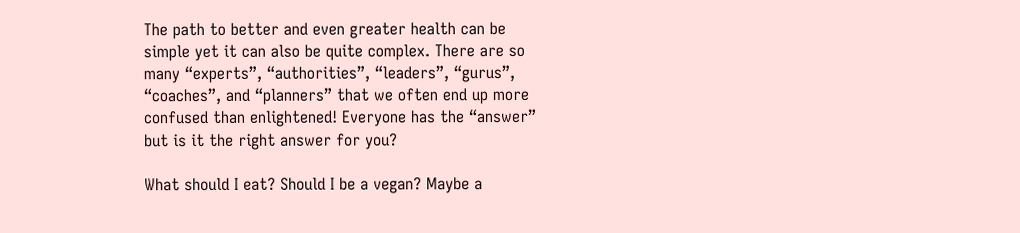The path to better and even greater health can be simple yet it can also be quite complex. There are so many “experts”, “authorities”, “leaders”, “gurus”, “coaches”, and “planners” that we often end up more confused than enlightened! Everyone has the “answer” but is it the right answer for you?

What should I eat? Should I be a vegan? Maybe a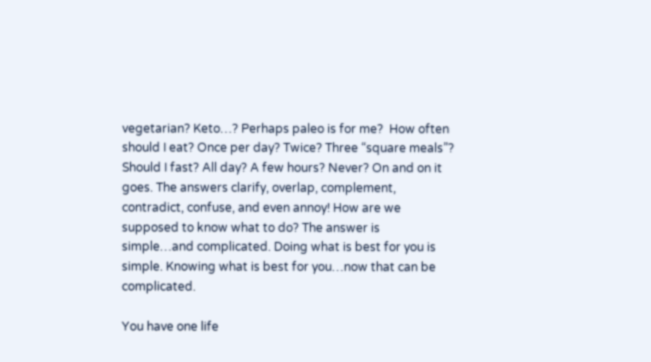vegetarian? Keto…? Perhaps paleo is for me?  How often should I eat? Once per day? Twice? Three “square meals”? Should I fast? All day? A few hours? Never? On and on it goes. The answers clarify, overlap, complement, contradict, confuse, and even annoy! How are we supposed to know what to do? The answer is simple…and complicated. Doing what is best for you is simple. Knowing what is best for you…now that can be complicated.

You have one life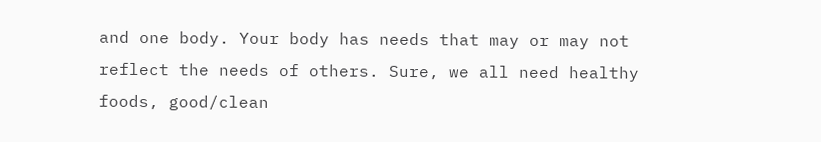and one body. Your body has needs that may or may not reflect the needs of others. Sure, we all need healthy foods, good/clean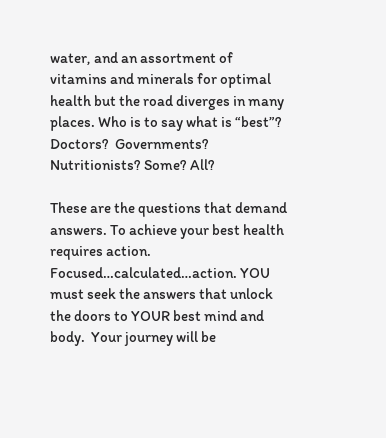water, and an assortment of vitamins and minerals for optimal health but the road diverges in many places. Who is to say what is “best”? Doctors?  Governments? Nutritionists? Some? All?

These are the questions that demand answers. To achieve your best health requires action. Focused…calculated…action. YOU must seek the answers that unlock the doors to YOUR best mind and body.  Your journey will be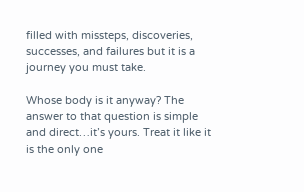filled with missteps, discoveries, successes, and failures but it is a journey you must take.

Whose body is it anyway? The answer to that question is simple and direct…it’s yours. Treat it like it is the only one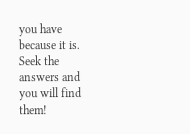you have because it is. Seek the answers and you will find them!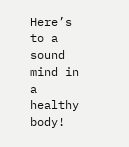Here’s to a sound mind in a healthy body!